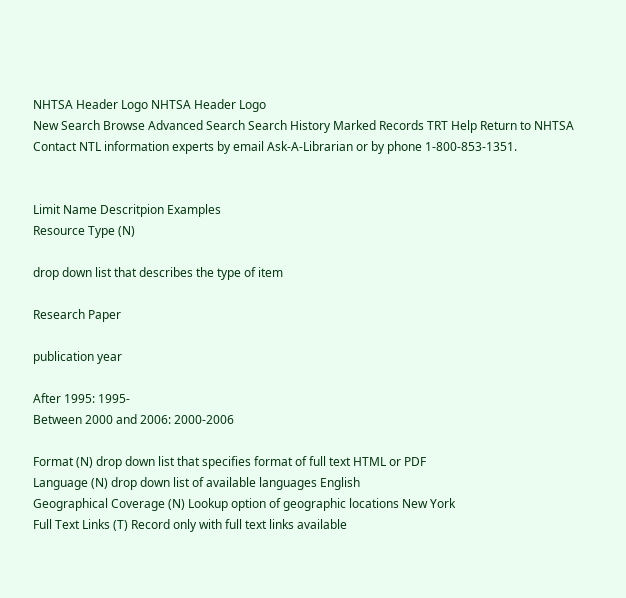NHTSA Header Logo NHTSA Header Logo
New Search Browse Advanced Search Search History Marked Records TRT Help Return to NHTSA
Contact NTL information experts by email Ask-A-Librarian or by phone 1-800-853-1351.


Limit Name Descritpion Examples
Resource Type (N)

drop down list that describes the type of item

Research Paper

publication year

After 1995: 1995-
Between 2000 and 2006: 2000-2006

Format (N) drop down list that specifies format of full text HTML or PDF
Language (N) drop down list of available languages English
Geographical Coverage (N) Lookup option of geographic locations New York
Full Text Links (T) Record only with full text links available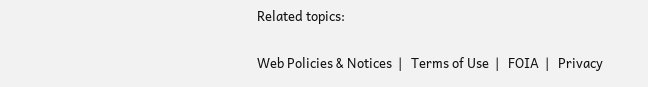Related topics:

Web Policies & Notices  |   Terms of Use  |   FOIA  |   Privacy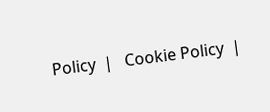Policy  |   Cookie Policy  |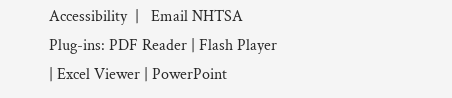Accessibility  |   Email NHTSA
Plug-ins: PDF Reader | Flash Player | Excel Viewer | PowerPoint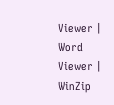Viewer | Word Viewer | WinZip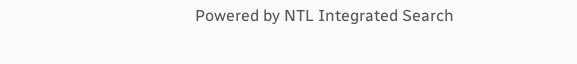Powered by NTL Integrated Search